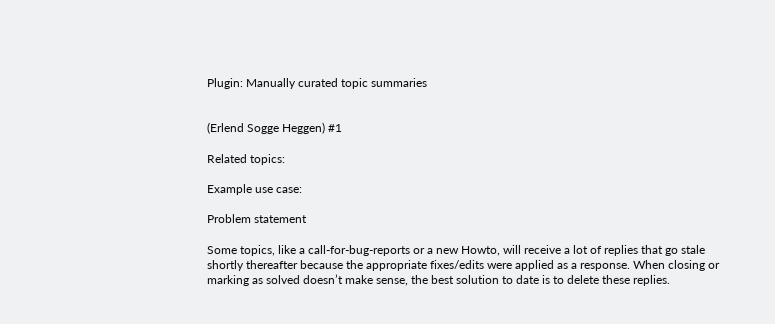Plugin: Manually curated topic summaries


(Erlend Sogge Heggen) #1

Related topics:

Example use case:

Problem statement

Some topics, like a call-for-bug-reports or a new Howto, will receive a lot of replies that go stale shortly thereafter because the appropriate fixes/edits were applied as a response. When closing or marking as solved doesn’t make sense, the best solution to date is to delete these replies.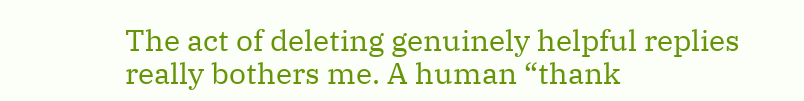The act of deleting genuinely helpful replies really bothers me. A human “thank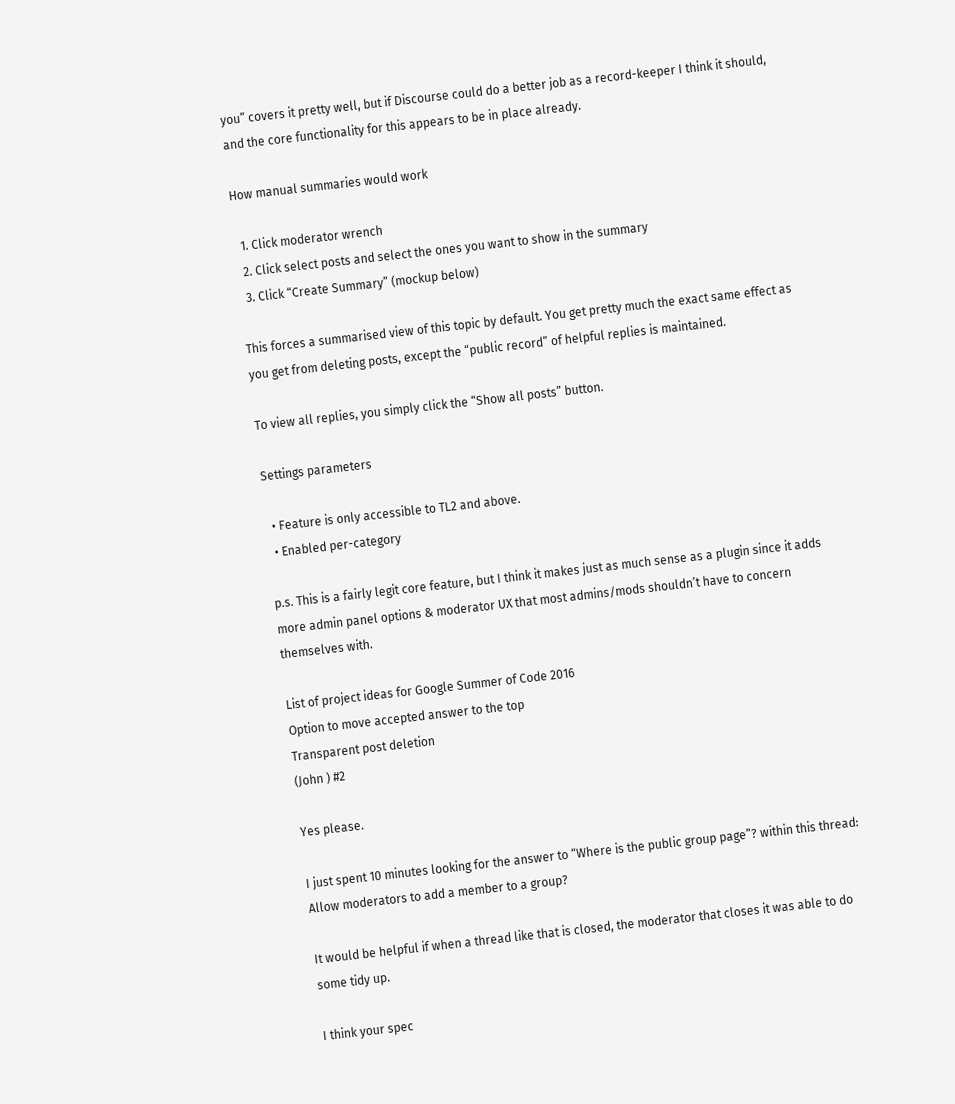you” covers it pretty well, but if Discourse could do a better job as a record-keeper I think it should, and the core functionality for this appears to be in place already.

How manual summaries would work

  1. Click moderator wrench
  2. Click select posts and select the ones you want to show in the summary
  3. Click “Create Summary” (mockup below)

This forces a summarised view of this topic by default. You get pretty much the exact same effect as you get from deleting posts, except the “public record” of helpful replies is maintained.

To view all replies, you simply click the “Show all posts” button.

Settings parameters

  • Feature is only accessible to TL2 and above.
  • Enabled per-category

p.s. This is a fairly legit core feature, but I think it makes just as much sense as a plugin since it adds more admin panel options & moderator UX that most admins/mods shouldn’t have to concern themselves with.

List of project ideas for Google Summer of Code 2016
Option to move accepted answer to the top
Transparent post deletion
(John ) #2

Yes please.

I just spent 10 minutes looking for the answer to “Where is the public group page”? within this thread: Allow moderators to add a member to a group?

It would be helpful if when a thread like that is closed, the moderator that closes it was able to do some tidy up.

I think your spec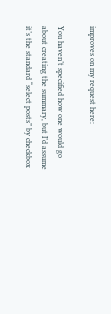improves on my request here:

You haven’t specified how one would go about creating the summary, but I’d assume it’s the standard “select posts” by checkbox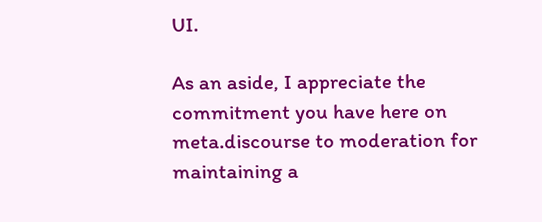UI.

As an aside, I appreciate the commitment you have here on meta.discourse to moderation for maintaining a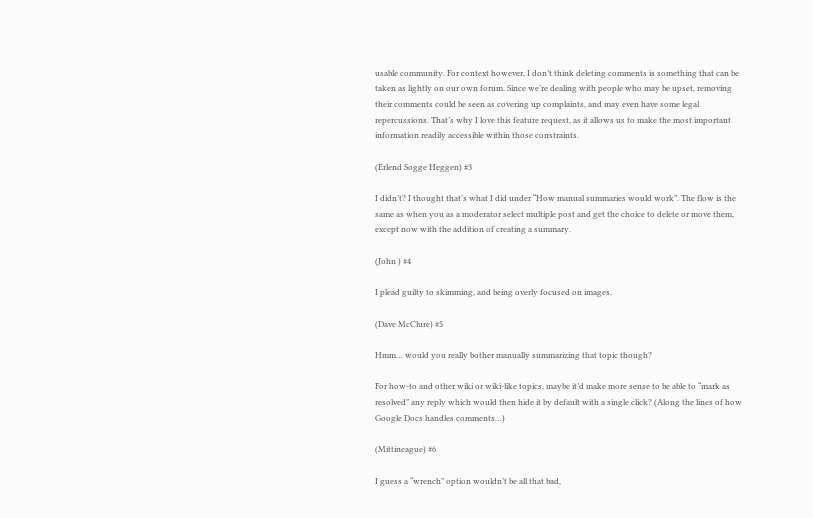usable community. For context however, I don’t think deleting comments is something that can be taken as lightly on our own forum. Since we’re dealing with people who may be upset, removing their comments could be seen as covering up complaints, and may even have some legal repercussions. That’s why I love this feature request, as it allows us to make the most important information readily accessible within those constraints.

(Erlend Sogge Heggen) #3

I didn’t? I thought that’s what I did under “How manual summaries would work”. The flow is the same as when you as a moderator select multiple post and get the choice to delete or move them, except now with the addition of creating a summary.

(John ) #4

I plead guilty to skimming, and being overly focused on images.

(Dave McClure) #5

Hmm… would you really bother manually summarizing that topic though?

For how-to and other wiki or wiki-like topics, maybe it’d make more sense to be able to “mark as resolved” any reply which would then hide it by default with a single click? (Along the lines of how Google Docs handles comments…)

(Mittineague) #6

I guess a “wrench” option wouldn’t be all that bad,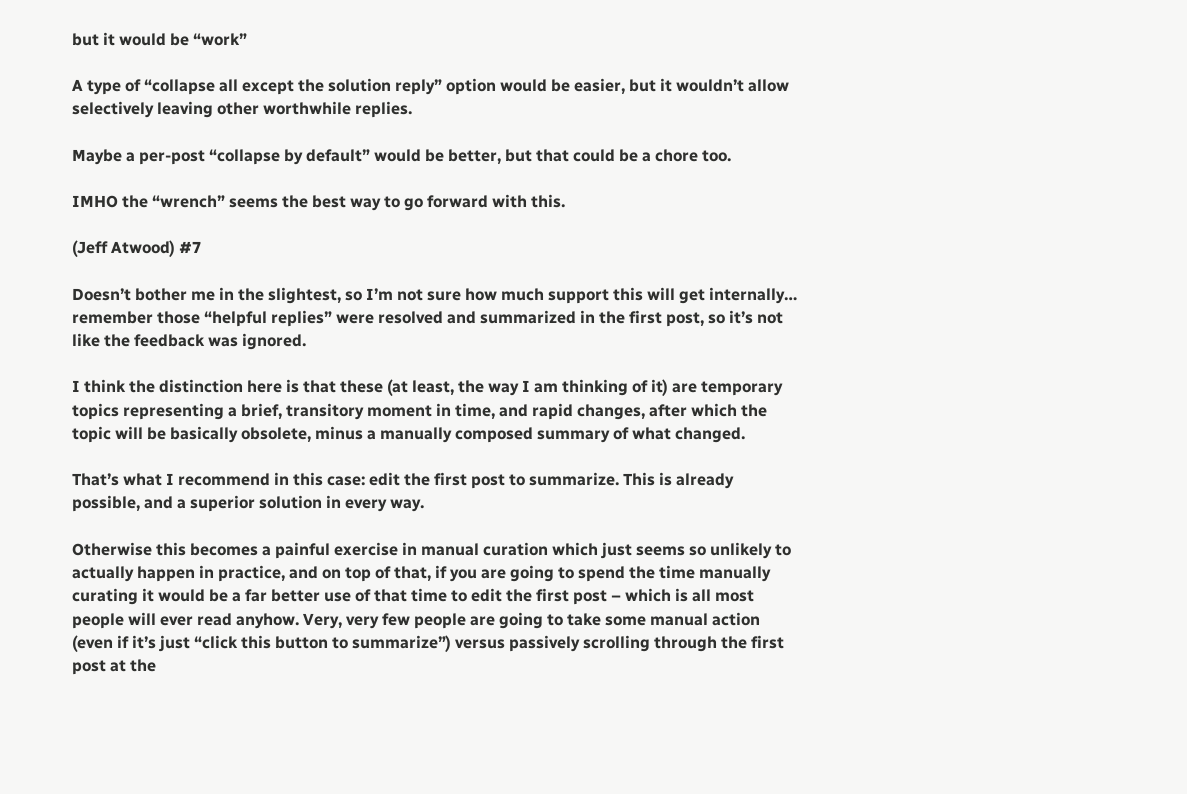but it would be “work”

A type of “collapse all except the solution reply” option would be easier, but it wouldn’t allow selectively leaving other worthwhile replies.

Maybe a per-post “collapse by default” would be better, but that could be a chore too.

IMHO the “wrench” seems the best way to go forward with this.

(Jeff Atwood) #7

Doesn’t bother me in the slightest, so I’m not sure how much support this will get internally… remember those “helpful replies” were resolved and summarized in the first post, so it’s not like the feedback was ignored.

I think the distinction here is that these (at least, the way I am thinking of it) are temporary topics representing a brief, transitory moment in time, and rapid changes, after which the topic will be basically obsolete, minus a manually composed summary of what changed.

That’s what I recommend in this case: edit the first post to summarize. This is already possible, and a superior solution in every way.

Otherwise this becomes a painful exercise in manual curation which just seems so unlikely to actually happen in practice, and on top of that, if you are going to spend the time manually curating it would be a far better use of that time to edit the first post – which is all most people will ever read anyhow. Very, very few people are going to take some manual action (even if it’s just “click this button to summarize”) versus passively scrolling through the first post at the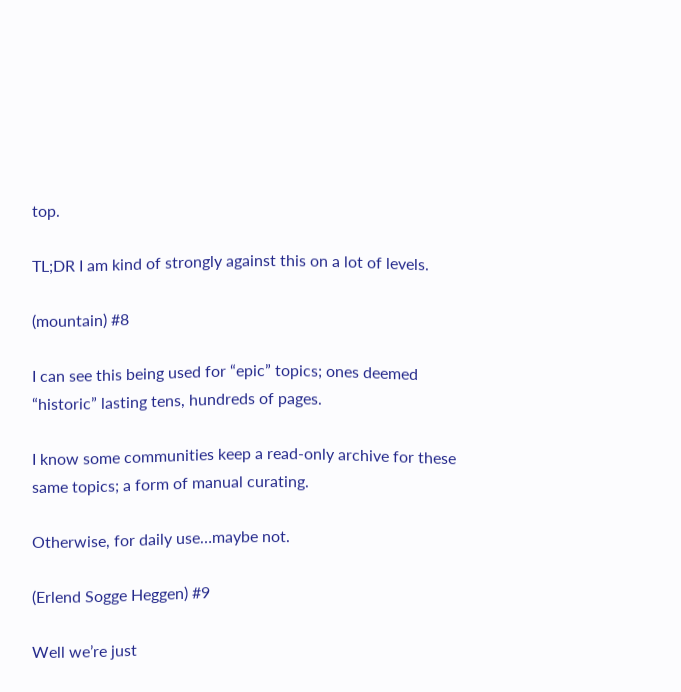top.

TL;DR I am kind of strongly against this on a lot of levels.

(mountain) #8

I can see this being used for “epic” topics; ones deemed “historic” lasting tens, hundreds of pages.

I know some communities keep a read-only archive for these same topics; a form of manual curating.

Otherwise, for daily use…maybe not.

(Erlend Sogge Heggen) #9

Well we’re just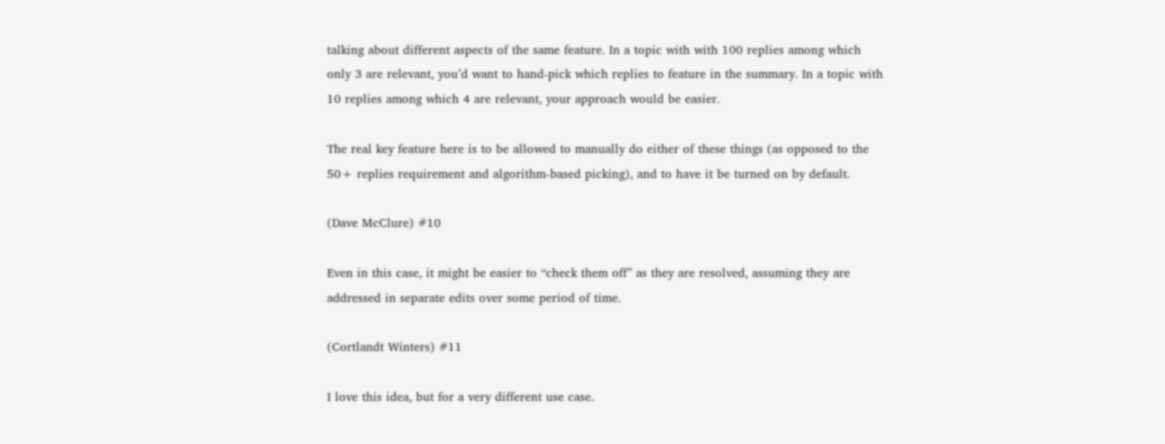talking about different aspects of the same feature. In a topic with with 100 replies among which only 3 are relevant, you’d want to hand-pick which replies to feature in the summary. In a topic with 10 replies among which 4 are relevant, your approach would be easier.

The real key feature here is to be allowed to manually do either of these things (as opposed to the 50+ replies requirement and algorithm-based picking), and to have it be turned on by default.

(Dave McClure) #10

Even in this case, it might be easier to “check them off” as they are resolved, assuming they are addressed in separate edits over some period of time.

(Cortlandt Winters) #11

I love this idea, but for a very different use case.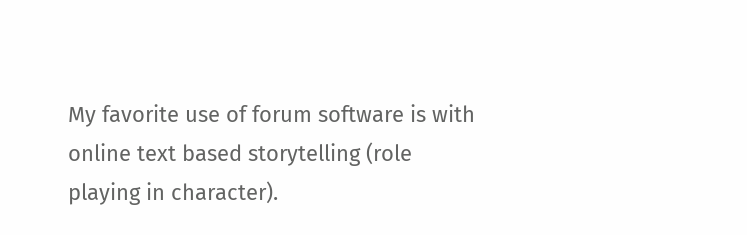My favorite use of forum software is with online text based storytelling (role playing in character).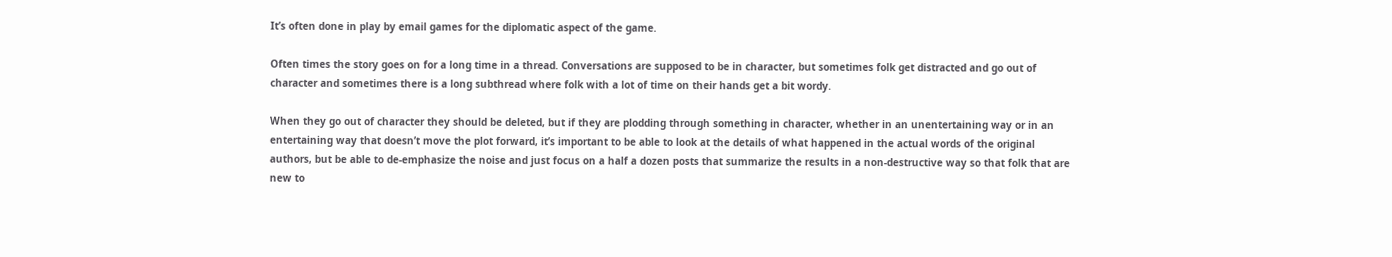It’s often done in play by email games for the diplomatic aspect of the game.

Often times the story goes on for a long time in a thread. Conversations are supposed to be in character, but sometimes folk get distracted and go out of character and sometimes there is a long subthread where folk with a lot of time on their hands get a bit wordy.

When they go out of character they should be deleted, but if they are plodding through something in character, whether in an unentertaining way or in an entertaining way that doesn’t move the plot forward, it’s important to be able to look at the details of what happened in the actual words of the original authors, but be able to de-emphasize the noise and just focus on a half a dozen posts that summarize the results in a non-destructive way so that folk that are new to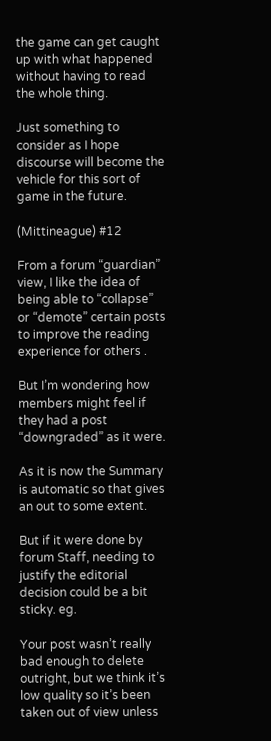the game can get caught up with what happened without having to read the whole thing.

Just something to consider as I hope discourse will become the vehicle for this sort of game in the future.

(Mittineague) #12

From a forum “guardian” view, I like the idea of being able to “collapse” or “demote” certain posts to improve the reading experience for others .

But I’m wondering how members might feel if they had a post “downgraded” as it were.

As it is now the Summary is automatic so that gives an out to some extent.

But if it were done by forum Staff, needing to justify the editorial decision could be a bit sticky. eg.

Your post wasn’t really bad enough to delete outright, but we think it’s low quality so it’s been taken out of view unless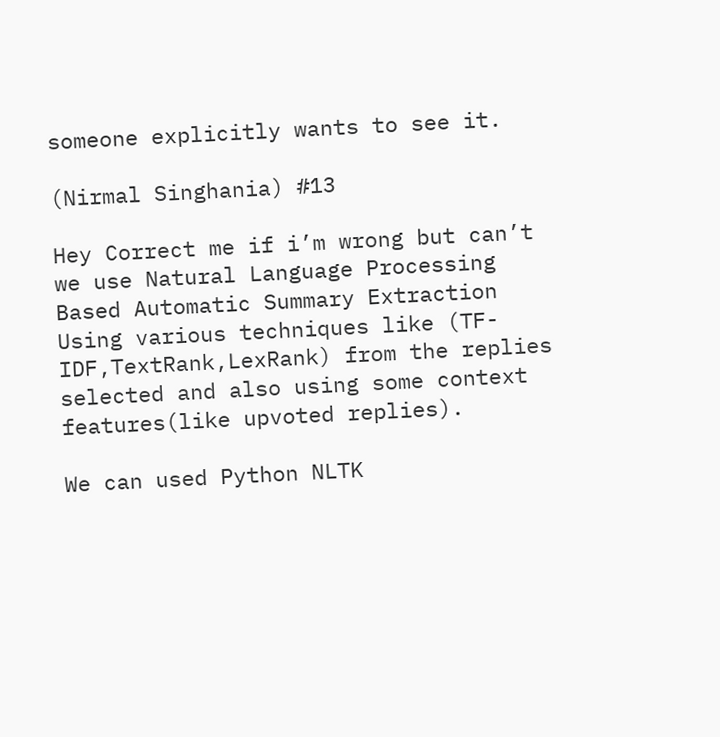someone explicitly wants to see it.

(Nirmal Singhania) #13

Hey Correct me if i’m wrong but can’t we use Natural Language Processing Based Automatic Summary Extraction Using various techniques like (TF-IDF,TextRank,LexRank) from the replies selected and also using some context features(like upvoted replies).

We can used Python NLTK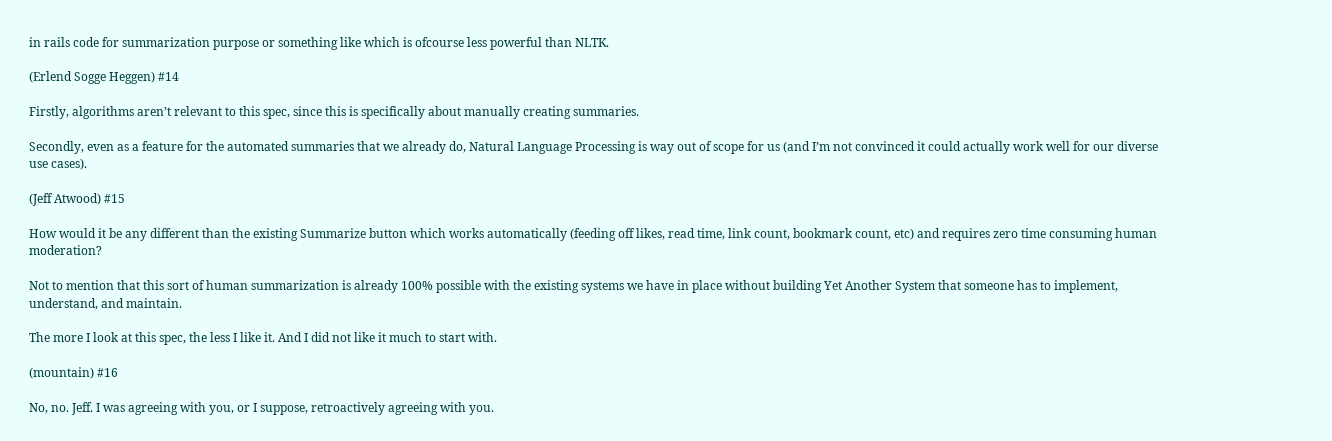in rails code for summarization purpose or something like which is ofcourse less powerful than NLTK.

(Erlend Sogge Heggen) #14

Firstly, algorithms aren’t relevant to this spec, since this is specifically about manually creating summaries.

Secondly, even as a feature for the automated summaries that we already do, Natural Language Processing is way out of scope for us (and I’m not convinced it could actually work well for our diverse use cases).

(Jeff Atwood) #15

How would it be any different than the existing Summarize button which works automatically (feeding off likes, read time, link count, bookmark count, etc) and requires zero time consuming human moderation?

Not to mention that this sort of human summarization is already 100% possible with the existing systems we have in place without building Yet Another System that someone has to implement, understand, and maintain.

The more I look at this spec, the less I like it. And I did not like it much to start with.

(mountain) #16

No, no. Jeff. I was agreeing with you, or I suppose, retroactively agreeing with you.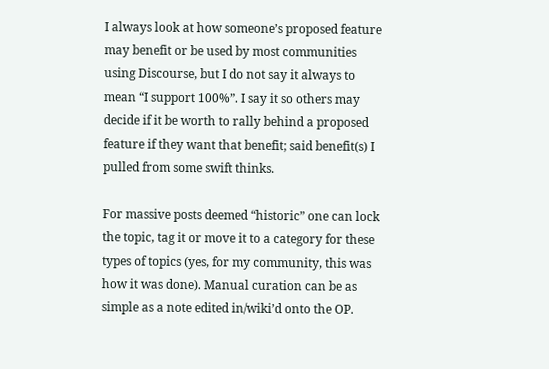I always look at how someone’s proposed feature may benefit or be used by most communities using Discourse, but I do not say it always to mean “I support 100%”. I say it so others may decide if it be worth to rally behind a proposed feature if they want that benefit; said benefit(s) I pulled from some swift thinks.

For massive posts deemed “historic” one can lock the topic, tag it or move it to a category for these types of topics (yes, for my community, this was how it was done). Manual curation can be as simple as a note edited in/wiki’d onto the OP.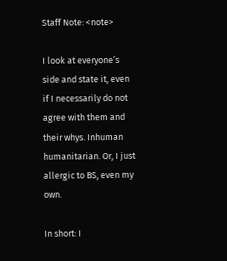Staff Note: <note>

I look at everyone’s side and state it, even if I necessarily do not agree with them and their whys. Inhuman humanitarian. Or, I just allergic to BS, even my own.

In short: I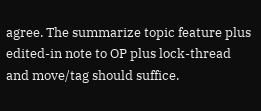agree. The summarize topic feature plus edited-in note to OP plus lock-thread and move/tag should suffice.